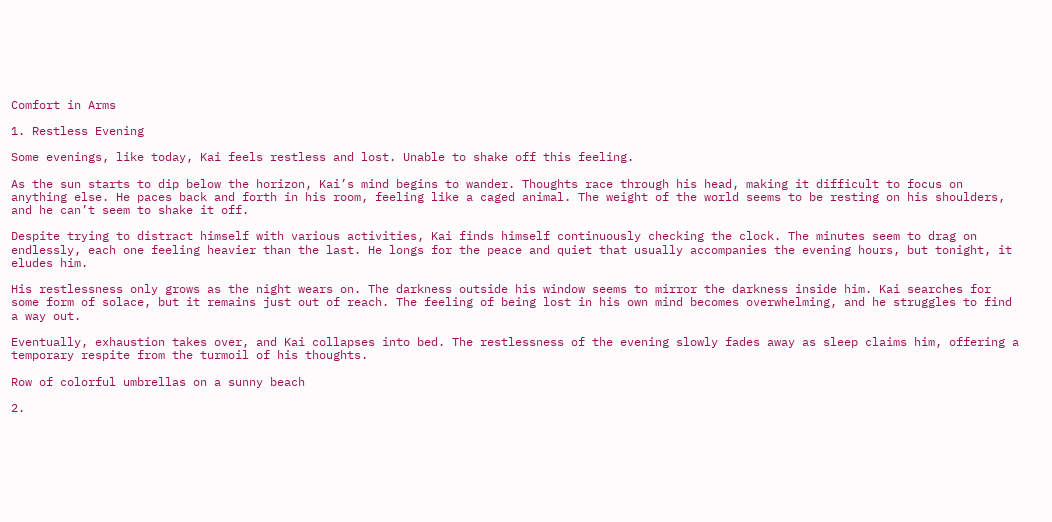Comfort in Arms

1. Restless Evening

Some evenings, like today, Kai feels restless and lost. Unable to shake off this feeling.

As the sun starts to dip below the horizon, Kai’s mind begins to wander. Thoughts race through his head, making it difficult to focus on anything else. He paces back and forth in his room, feeling like a caged animal. The weight of the world seems to be resting on his shoulders, and he can’t seem to shake it off.

Despite trying to distract himself with various activities, Kai finds himself continuously checking the clock. The minutes seem to drag on endlessly, each one feeling heavier than the last. He longs for the peace and quiet that usually accompanies the evening hours, but tonight, it eludes him.

His restlessness only grows as the night wears on. The darkness outside his window seems to mirror the darkness inside him. Kai searches for some form of solace, but it remains just out of reach. The feeling of being lost in his own mind becomes overwhelming, and he struggles to find a way out.

Eventually, exhaustion takes over, and Kai collapses into bed. The restlessness of the evening slowly fades away as sleep claims him, offering a temporary respite from the turmoil of his thoughts.

Row of colorful umbrellas on a sunny beach

2.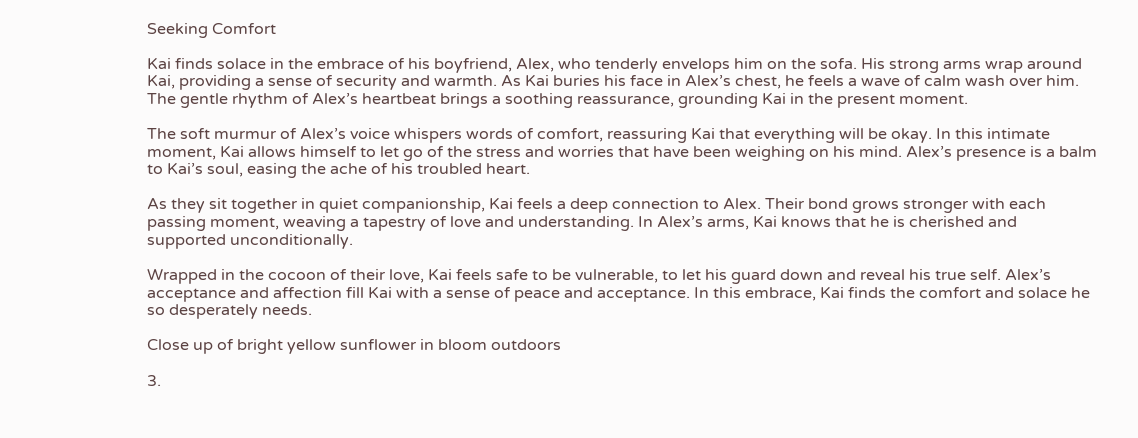Seeking Comfort

Kai finds solace in the embrace of his boyfriend, Alex, who tenderly envelops him on the sofa. His strong arms wrap around Kai, providing a sense of security and warmth. As Kai buries his face in Alex’s chest, he feels a wave of calm wash over him. The gentle rhythm of Alex’s heartbeat brings a soothing reassurance, grounding Kai in the present moment.

The soft murmur of Alex’s voice whispers words of comfort, reassuring Kai that everything will be okay. In this intimate moment, Kai allows himself to let go of the stress and worries that have been weighing on his mind. Alex’s presence is a balm to Kai’s soul, easing the ache of his troubled heart.

As they sit together in quiet companionship, Kai feels a deep connection to Alex. Their bond grows stronger with each passing moment, weaving a tapestry of love and understanding. In Alex’s arms, Kai knows that he is cherished and supported unconditionally.

Wrapped in the cocoon of their love, Kai feels safe to be vulnerable, to let his guard down and reveal his true self. Alex’s acceptance and affection fill Kai with a sense of peace and acceptance. In this embrace, Kai finds the comfort and solace he so desperately needs.

Close up of bright yellow sunflower in bloom outdoors

3.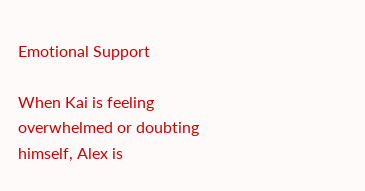Emotional Support

When Kai is feeling overwhelmed or doubting himself, Alex is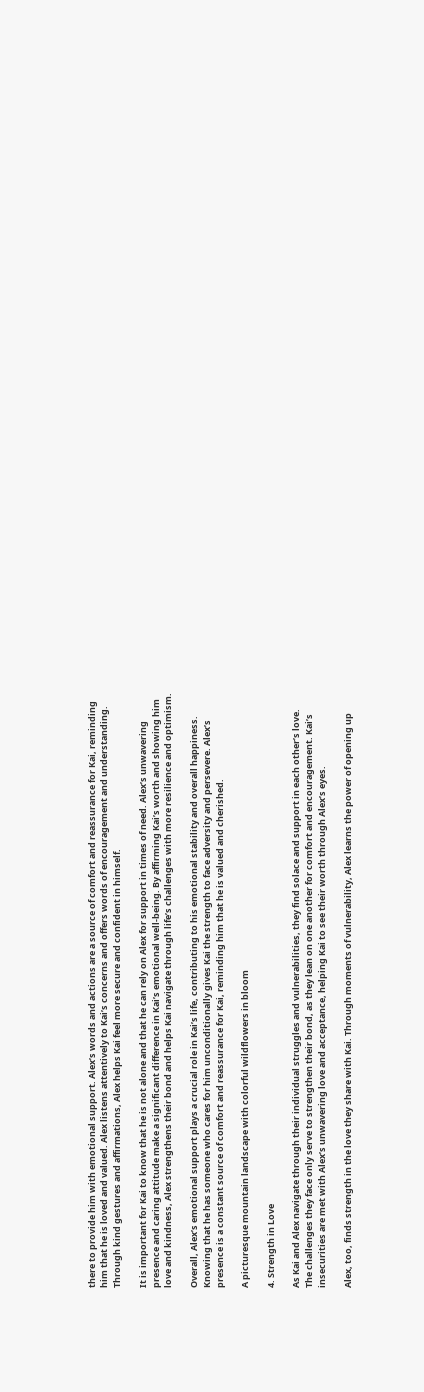there to provide him with emotional support. Alex’s words and actions are a source of comfort and reassurance for Kai, reminding him that he is loved and valued. Alex listens attentively to Kai’s concerns and offers words of encouragement and understanding. Through kind gestures and affirmations, Alex helps Kai feel more secure and confident in himself.

It is important for Kai to know that he is not alone and that he can rely on Alex for support in times of need. Alex’s unwavering presence and caring attitude make a significant difference in Kai’s emotional well-being. By affirming Kai’s worth and showing him love and kindness, Alex strengthens their bond and helps Kai navigate through life’s challenges with more resilience and optimism.

Overall, Alex’s emotional support plays a crucial role in Kai’s life, contributing to his emotional stability and overall happiness. Knowing that he has someone who cares for him unconditionally gives Kai the strength to face adversity and persevere. Alex’s presence is a constant source of comfort and reassurance for Kai, reminding him that he is valued and cherished.

A picturesque mountain landscape with colorful wildflowers in bloom

4. Strength in Love

As Kai and Alex navigate through their individual struggles and vulnerabilities, they find solace and support in each other’s love. The challenges they face only serve to strengthen their bond, as they lean on one another for comfort and encouragement. Kai’s insecurities are met with Alex’s unwavering love and acceptance, helping Kai to see their worth through Alex’s eyes.

Alex, too, finds strength in the love they share with Kai. Through moments of vulnerability, Alex learns the power of opening up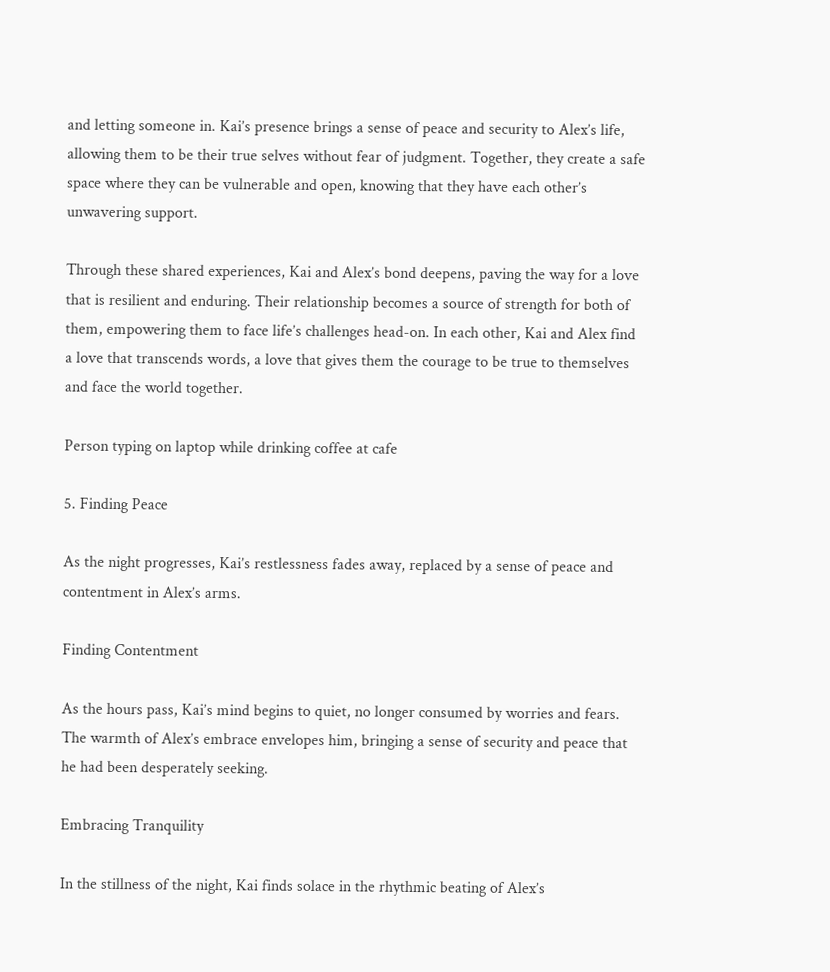and letting someone in. Kai’s presence brings a sense of peace and security to Alex’s life, allowing them to be their true selves without fear of judgment. Together, they create a safe space where they can be vulnerable and open, knowing that they have each other’s unwavering support.

Through these shared experiences, Kai and Alex’s bond deepens, paving the way for a love that is resilient and enduring. Their relationship becomes a source of strength for both of them, empowering them to face life’s challenges head-on. In each other, Kai and Alex find a love that transcends words, a love that gives them the courage to be true to themselves and face the world together.

Person typing on laptop while drinking coffee at cafe

5. Finding Peace

As the night progresses, Kai’s restlessness fades away, replaced by a sense of peace and contentment in Alex’s arms.

Finding Contentment

As the hours pass, Kai’s mind begins to quiet, no longer consumed by worries and fears. The warmth of Alex’s embrace envelopes him, bringing a sense of security and peace that he had been desperately seeking.

Embracing Tranquility

In the stillness of the night, Kai finds solace in the rhythmic beating of Alex’s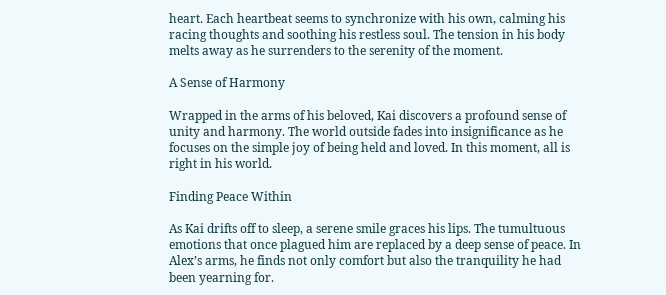heart. Each heartbeat seems to synchronize with his own, calming his racing thoughts and soothing his restless soul. The tension in his body melts away as he surrenders to the serenity of the moment.

A Sense of Harmony

Wrapped in the arms of his beloved, Kai discovers a profound sense of unity and harmony. The world outside fades into insignificance as he focuses on the simple joy of being held and loved. In this moment, all is right in his world.

Finding Peace Within

As Kai drifts off to sleep, a serene smile graces his lips. The tumultuous emotions that once plagued him are replaced by a deep sense of peace. In Alex’s arms, he finds not only comfort but also the tranquility he had been yearning for.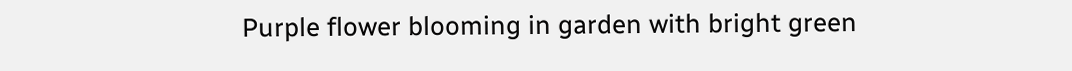Purple flower blooming in garden with bright green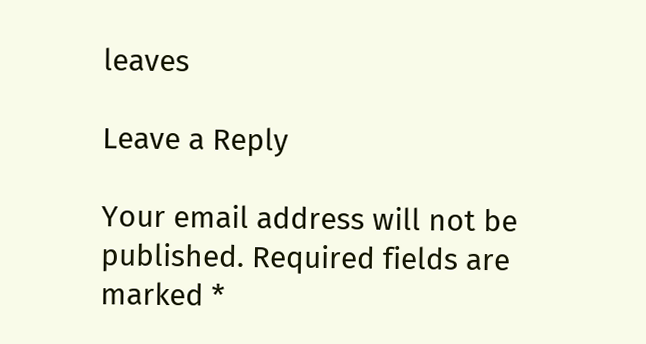leaves

Leave a Reply

Your email address will not be published. Required fields are marked *